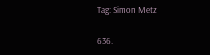Tag: Simon Metz

636.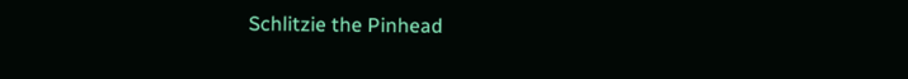Schlitzie the Pinhead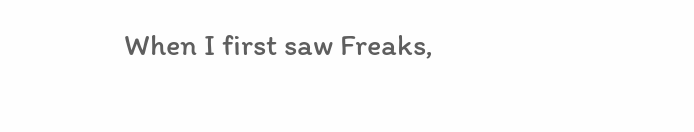When I first saw Freaks,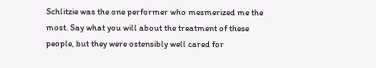Schlitzie was the one performer who mesmerized me the most. Say what you will about the treatment of these people, but they were ostensibly well cared for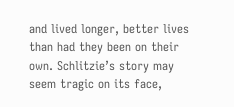and lived longer, better lives than had they been on their own. Schlitzie’s story may seem tragic on its face,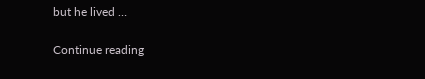but he lived …

Continue reading